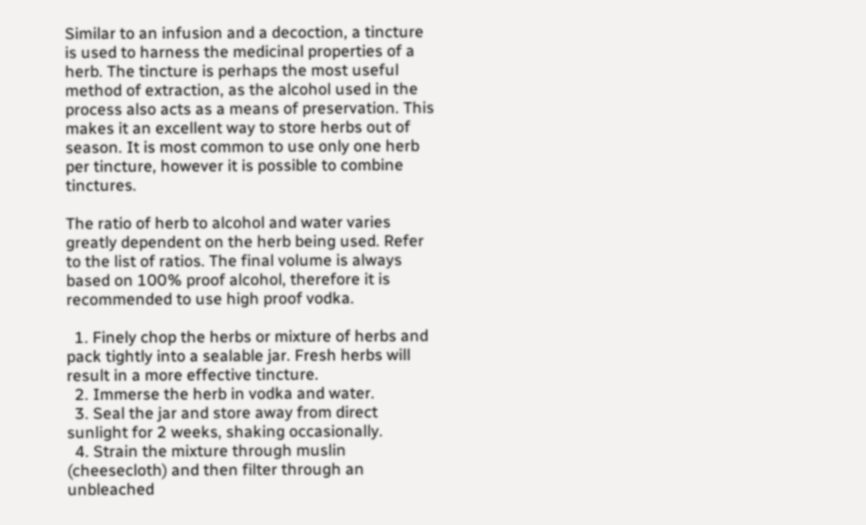Similar to an infusion and a decoction, a tincture is used to harness the medicinal properties of a herb. The tincture is perhaps the most useful method of extraction, as the alcohol used in the process also acts as a means of preservation. This makes it an excellent way to store herbs out of season. It is most common to use only one herb per tincture, however it is possible to combine tinctures.

The ratio of herb to alcohol and water varies greatly dependent on the herb being used. Refer to the list of ratios. The final volume is always based on 100% proof alcohol, therefore it is recommended to use high proof vodka.

  1. Finely chop the herbs or mixture of herbs and pack tightly into a sealable jar. Fresh herbs will result in a more effective tincture.
  2. Immerse the herb in vodka and water.
  3. Seal the jar and store away from direct sunlight for 2 weeks, shaking occasionally.
  4. Strain the mixture through muslin (cheesecloth) and then filter through an unbleached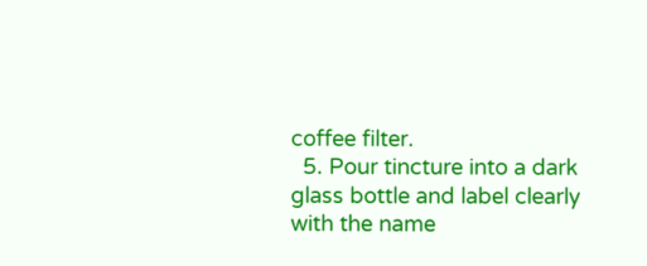coffee filter.
  5. Pour tincture into a dark glass bottle and label clearly with the name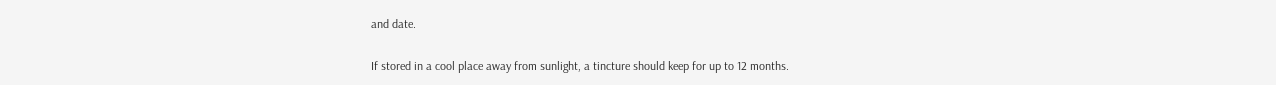and date.

If stored in a cool place away from sunlight, a tincture should keep for up to 12 months.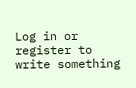Log in or register to write something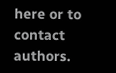here or to contact authors.